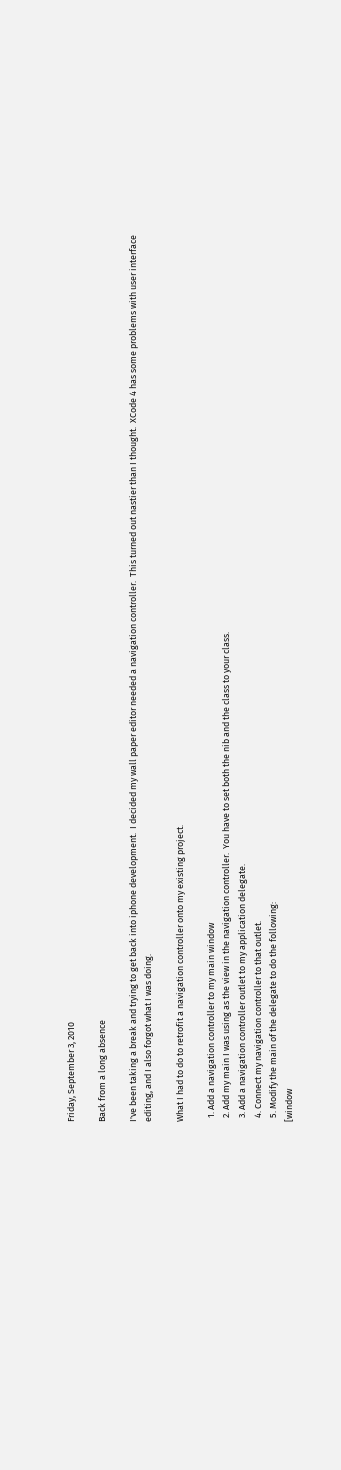Friday, September 3, 2010

Back from a long absence

I've been taking a break and trying to get back into iphone development.  I decided my wall paper editor needed a navigation controller.  This turned out nastier than I thought.  XCode 4 has some problems with user interface editing, and I also forgot what I was doing.

What I had to do to retrofit a navigation controller onto my existing project.

  1. Add a navigation controller to my main window
  2. Add my main I was using as the view in the navigation controller.  You have to set both the nib and the class to your class.
  3. Add a navigation controller outlet to my application delegate.
  4. Connect my navigation controller to that outlet.
  5. Modify the main of the delegate to do the following:
[window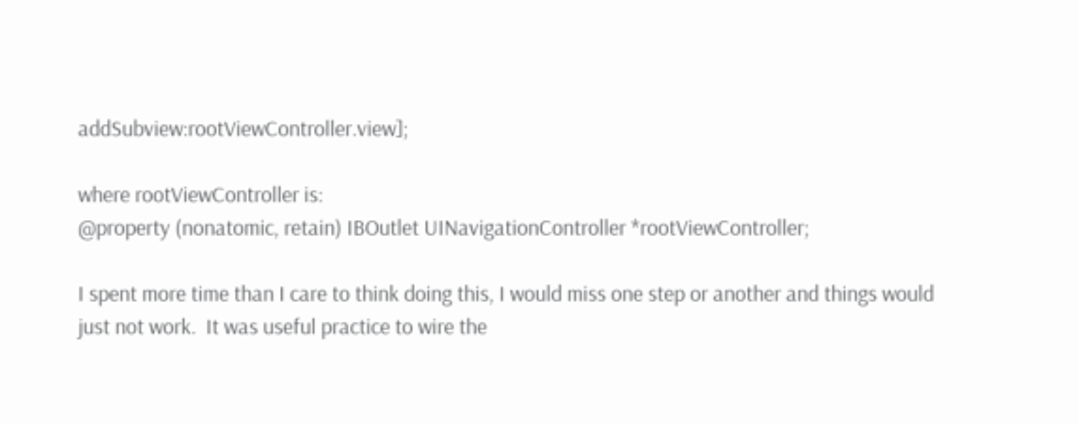addSubview:rootViewController.view];

where rootViewController is:
@property (nonatomic, retain) IBOutlet UINavigationController *rootViewController;

I spent more time than I care to think doing this, I would miss one step or another and things would just not work.  It was useful practice to wire the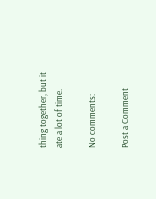thing together, but it ate a lot of time.

No comments:

Post a Comment